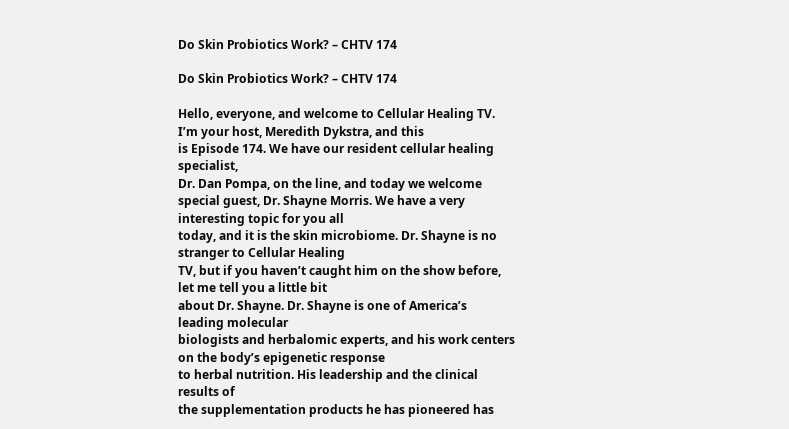Do Skin Probiotics Work? – CHTV 174

Do Skin Probiotics Work? – CHTV 174

Hello, everyone, and welcome to Cellular Healing TV. I’m your host, Meredith Dykstra, and this
is Episode 174. We have our resident cellular healing specialist,
Dr. Dan Pompa, on the line, and today we welcome special guest, Dr. Shayne Morris. We have a very interesting topic for you all
today, and it is the skin microbiome. Dr. Shayne is no stranger to Cellular Healing
TV, but if you haven’t caught him on the show before, let me tell you a little bit
about Dr. Shayne. Dr. Shayne is one of America’s leading molecular
biologists and herbalomic experts, and his work centers on the body’s epigenetic response
to herbal nutrition. His leadership and the clinical results of
the supplementation products he has pioneered has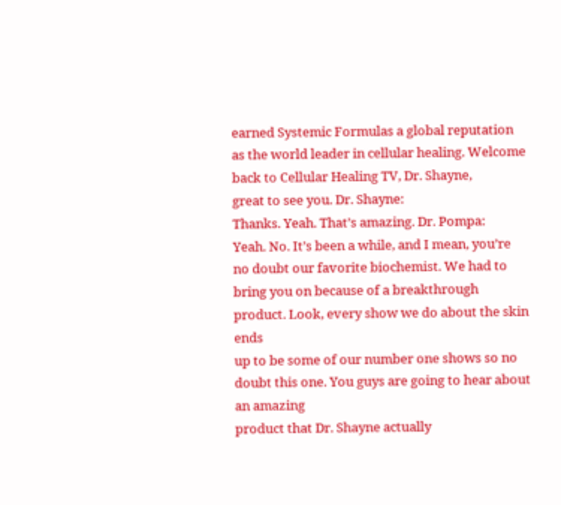earned Systemic Formulas a global reputation
as the world leader in cellular healing. Welcome back to Cellular Healing TV, Dr. Shayne,
great to see you. Dr. Shayne:
Thanks. Yeah. That’s amazing. Dr. Pompa:
Yeah. No. It’s been a while, and I mean, you’re
no doubt our favorite biochemist. We had to bring you on because of a breakthrough
product. Look, every show we do about the skin ends
up to be some of our number one shows so no doubt this one. You guys are going to hear about an amazing
product that Dr. Shayne actually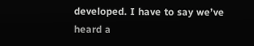developed. I have to say we’ve heard a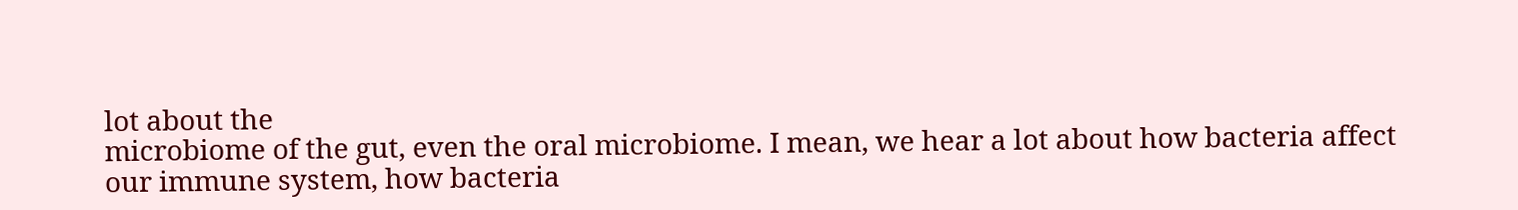lot about the
microbiome of the gut, even the oral microbiome. I mean, we hear a lot about how bacteria affect
our immune system, how bacteria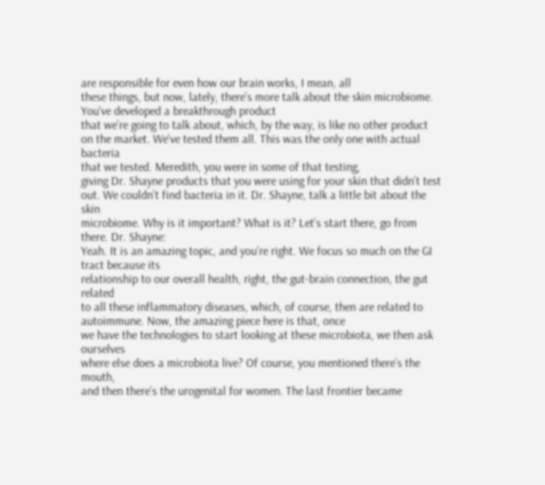are responsible for even how our brain works, I mean, all
these things, but now, lately, there’s more talk about the skin microbiome. You’ve developed a breakthrough product
that we’re going to talk about, which, by the way, is like no other product on the market. We’ve tested them all. This was the only one with actual bacteria
that we tested. Meredith, you were in some of that testing,
giving Dr. Shayne products that you were using for your skin that didn’t test out. We couldn’t find bacteria in it. Dr. Shayne, talk a little bit about the skin
microbiome. Why is it important? What is it? Let’s start there, go from there. Dr. Shayne:
Yeah. It is an amazing topic, and you’re right. We focus so much on the GI tract because its
relationship to our overall health, right, the gut-brain connection, the gut related
to all these inflammatory diseases, which, of course, then are related to autoimmune. Now, the amazing piece here is that, once
we have the technologies to start looking at these microbiota, we then ask ourselves
where else does a microbiota live? Of course, you mentioned there’s the mouth,
and then there’s the urogenital for women. The last frontier became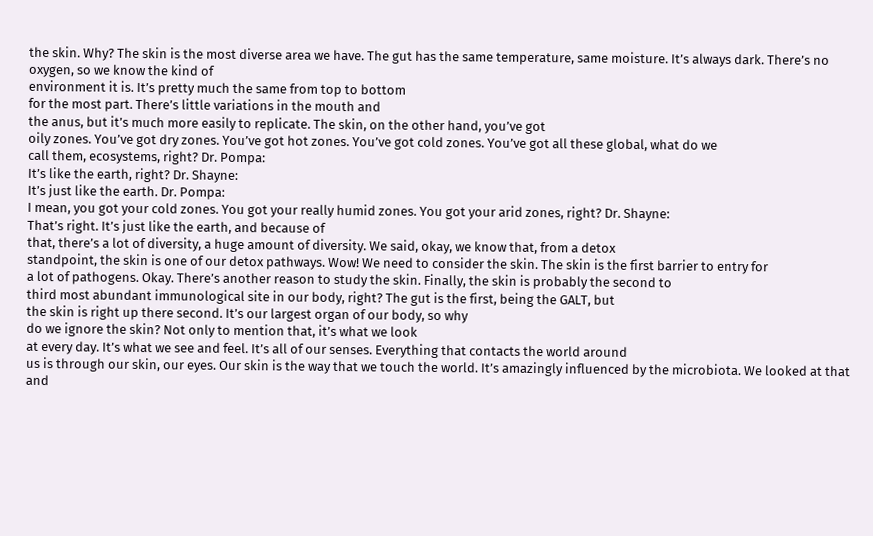the skin. Why? The skin is the most diverse area we have. The gut has the same temperature, same moisture. It’s always dark. There’s no oxygen, so we know the kind of
environment it is. It’s pretty much the same from top to bottom
for the most part. There’s little variations in the mouth and
the anus, but it’s much more easily to replicate. The skin, on the other hand, you’ve got
oily zones. You’ve got dry zones. You’ve got hot zones. You’ve got cold zones. You’ve got all these global, what do we
call them, ecosystems, right? Dr. Pompa:
It’s like the earth, right? Dr. Shayne:
It’s just like the earth. Dr. Pompa:
I mean, you got your cold zones. You got your really humid zones. You got your arid zones, right? Dr. Shayne:
That’s right. It’s just like the earth, and because of
that, there’s a lot of diversity, a huge amount of diversity. We said, okay, we know that, from a detox
standpoint, the skin is one of our detox pathways. Wow! We need to consider the skin. The skin is the first barrier to entry for
a lot of pathogens. Okay. There’s another reason to study the skin. Finally, the skin is probably the second to
third most abundant immunological site in our body, right? The gut is the first, being the GALT, but
the skin is right up there second. It’s our largest organ of our body, so why
do we ignore the skin? Not only to mention that, it’s what we look
at every day. It’s what we see and feel. It’s all of our senses. Everything that contacts the world around
us is through our skin, our eyes. Our skin is the way that we touch the world. It’s amazingly influenced by the microbiota. We looked at that and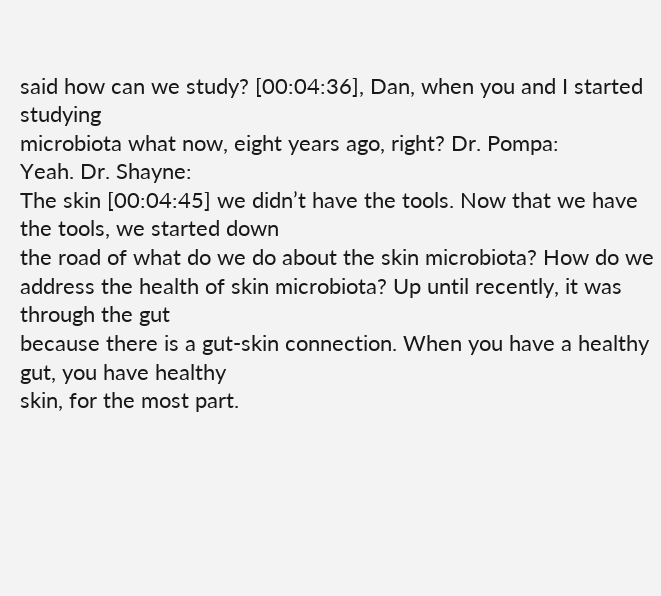said how can we study? [00:04:36], Dan, when you and I started studying
microbiota what now, eight years ago, right? Dr. Pompa:
Yeah. Dr. Shayne:
The skin [00:04:45] we didn’t have the tools. Now that we have the tools, we started down
the road of what do we do about the skin microbiota? How do we address the health of skin microbiota? Up until recently, it was through the gut
because there is a gut-skin connection. When you have a healthy gut, you have healthy
skin, for the most part.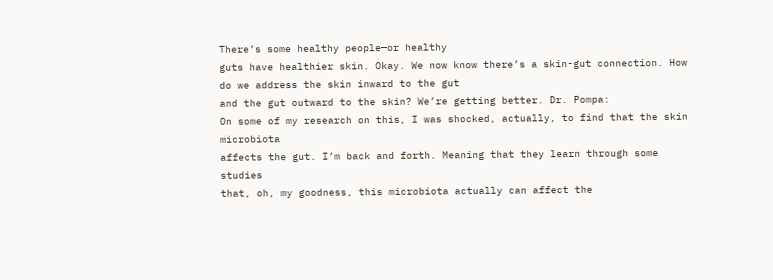There’s some healthy people—or healthy
guts have healthier skin. Okay. We now know there’s a skin-gut connection. How do we address the skin inward to the gut
and the gut outward to the skin? We’re getting better. Dr. Pompa:
On some of my research on this, I was shocked, actually, to find that the skin microbiota
affects the gut. I’m back and forth. Meaning that they learn through some studies
that, oh, my goodness, this microbiota actually can affect the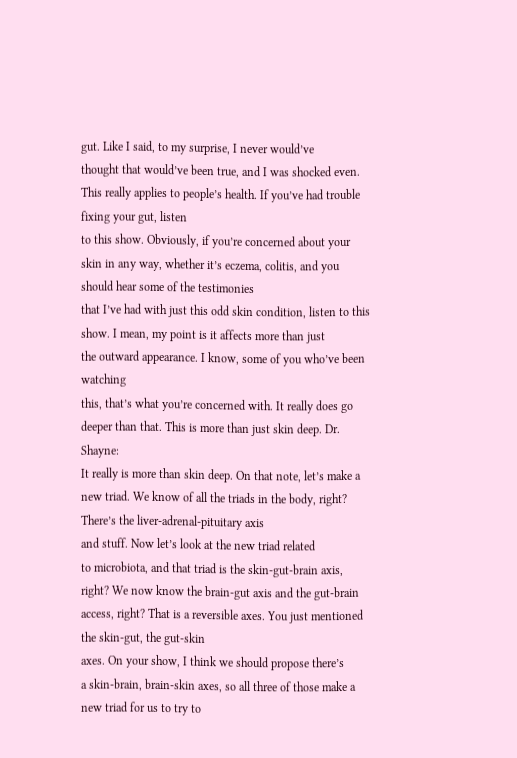gut. Like I said, to my surprise, I never would’ve
thought that would’ve been true, and I was shocked even. This really applies to people’s health. If you’ve had trouble fixing your gut, listen
to this show. Obviously, if you’re concerned about your
skin in any way, whether it’s eczema, colitis, and you should hear some of the testimonies
that I’ve had with just this odd skin condition, listen to this show. I mean, my point is it affects more than just
the outward appearance. I know, some of you who’ve been watching
this, that’s what you’re concerned with. It really does go deeper than that. This is more than just skin deep. Dr. Shayne:
It really is more than skin deep. On that note, let’s make a new triad. We know of all the triads in the body, right? There’s the liver-adrenal-pituitary axis
and stuff. Now let’s look at the new triad related
to microbiota, and that triad is the skin-gut-brain axis, right? We now know the brain-gut axis and the gut-brain
access, right? That is a reversible axes. You just mentioned the skin-gut, the gut-skin
axes. On your show, I think we should propose there’s
a skin-brain, brain-skin axes, so all three of those make a new triad for us to try to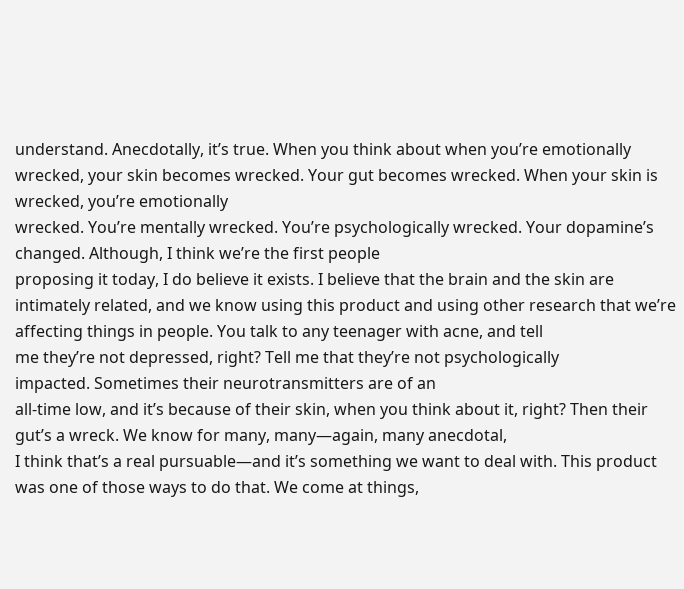understand. Anecdotally, it’s true. When you think about when you’re emotionally
wrecked, your skin becomes wrecked. Your gut becomes wrecked. When your skin is wrecked, you’re emotionally
wrecked. You’re mentally wrecked. You’re psychologically wrecked. Your dopamine’s changed. Although, I think we’re the first people
proposing it today, I do believe it exists. I believe that the brain and the skin are
intimately related, and we know using this product and using other research that we’re
affecting things in people. You talk to any teenager with acne, and tell
me they’re not depressed, right? Tell me that they’re not psychologically
impacted. Sometimes their neurotransmitters are of an
all-time low, and it’s because of their skin, when you think about it, right? Then their gut’s a wreck. We know for many, many—again, many anecdotal,
I think that’s a real pursuable—and it’s something we want to deal with. This product was one of those ways to do that. We come at things,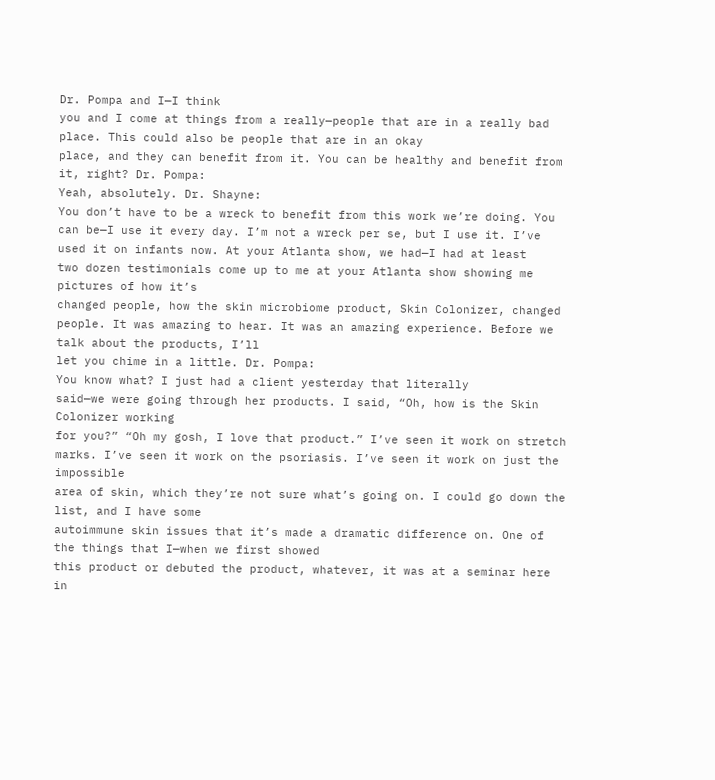Dr. Pompa and I—I think
you and I come at things from a really—people that are in a really bad place. This could also be people that are in an okay
place, and they can benefit from it. You can be healthy and benefit from it, right? Dr. Pompa:
Yeah, absolutely. Dr. Shayne:
You don’t have to be a wreck to benefit from this work we’re doing. You can be—I use it every day. I’m not a wreck per se, but I use it. I’ve used it on infants now. At your Atlanta show, we had—I had at least
two dozen testimonials come up to me at your Atlanta show showing me pictures of how it’s
changed people, how the skin microbiome product, Skin Colonizer, changed people. It was amazing to hear. It was an amazing experience. Before we talk about the products, I’ll
let you chime in a little. Dr. Pompa:
You know what? I just had a client yesterday that literally
said—we were going through her products. I said, “Oh, how is the Skin Colonizer working
for you?” “Oh my gosh, I love that product.” I’ve seen it work on stretch marks. I’ve seen it work on the psoriasis. I’ve seen it work on just the impossible
area of skin, which they’re not sure what’s going on. I could go down the list, and I have some
autoimmune skin issues that it’s made a dramatic difference on. One of the things that I—when we first showed
this product or debuted the product, whatever, it was at a seminar here in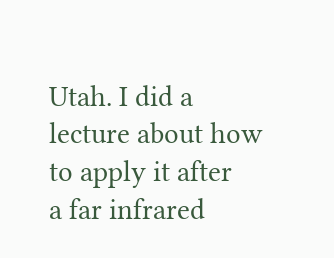Utah. I did a lecture about how to apply it after
a far infrared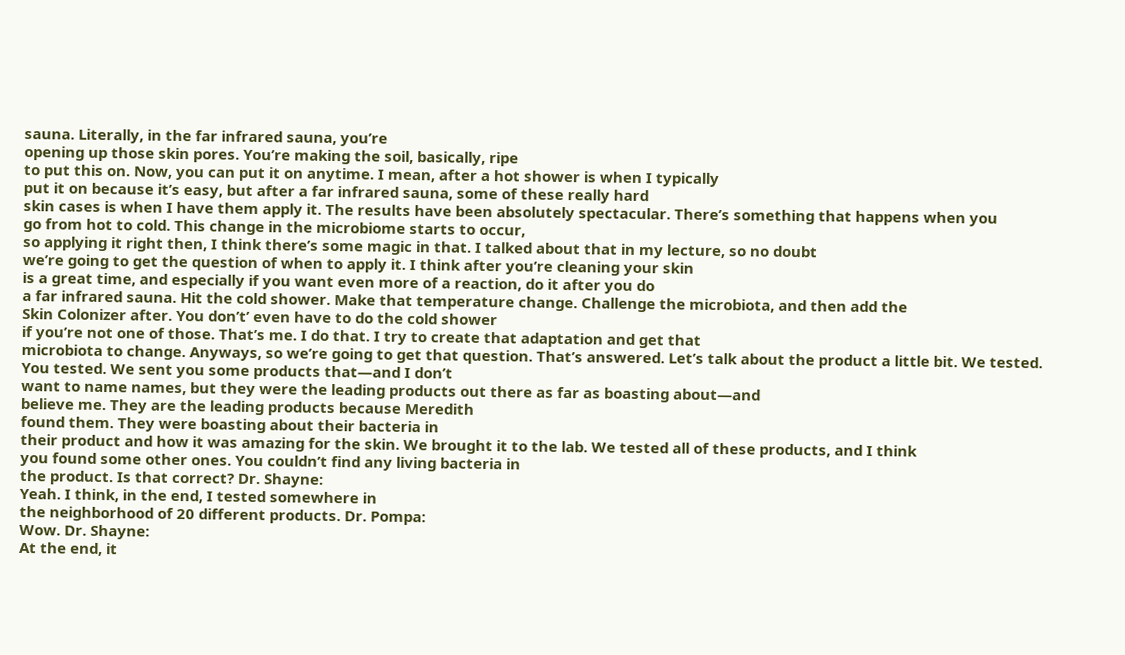sauna. Literally, in the far infrared sauna, you’re
opening up those skin pores. You’re making the soil, basically, ripe
to put this on. Now, you can put it on anytime. I mean, after a hot shower is when I typically
put it on because it’s easy, but after a far infrared sauna, some of these really hard
skin cases is when I have them apply it. The results have been absolutely spectacular. There’s something that happens when you
go from hot to cold. This change in the microbiome starts to occur,
so applying it right then, I think there’s some magic in that. I talked about that in my lecture, so no doubt
we’re going to get the question of when to apply it. I think after you’re cleaning your skin
is a great time, and especially if you want even more of a reaction, do it after you do
a far infrared sauna. Hit the cold shower. Make that temperature change. Challenge the microbiota, and then add the
Skin Colonizer after. You don’t’ even have to do the cold shower
if you’re not one of those. That’s me. I do that. I try to create that adaptation and get that
microbiota to change. Anyways, so we’re going to get that question. That’s answered. Let’s talk about the product a little bit. We tested. You tested. We sent you some products that—and I don’t
want to name names, but they were the leading products out there as far as boasting about—and
believe me. They are the leading products because Meredith
found them. They were boasting about their bacteria in
their product and how it was amazing for the skin. We brought it to the lab. We tested all of these products, and I think
you found some other ones. You couldn’t find any living bacteria in
the product. Is that correct? Dr. Shayne:
Yeah. I think, in the end, I tested somewhere in
the neighborhood of 20 different products. Dr. Pompa:
Wow. Dr. Shayne:
At the end, it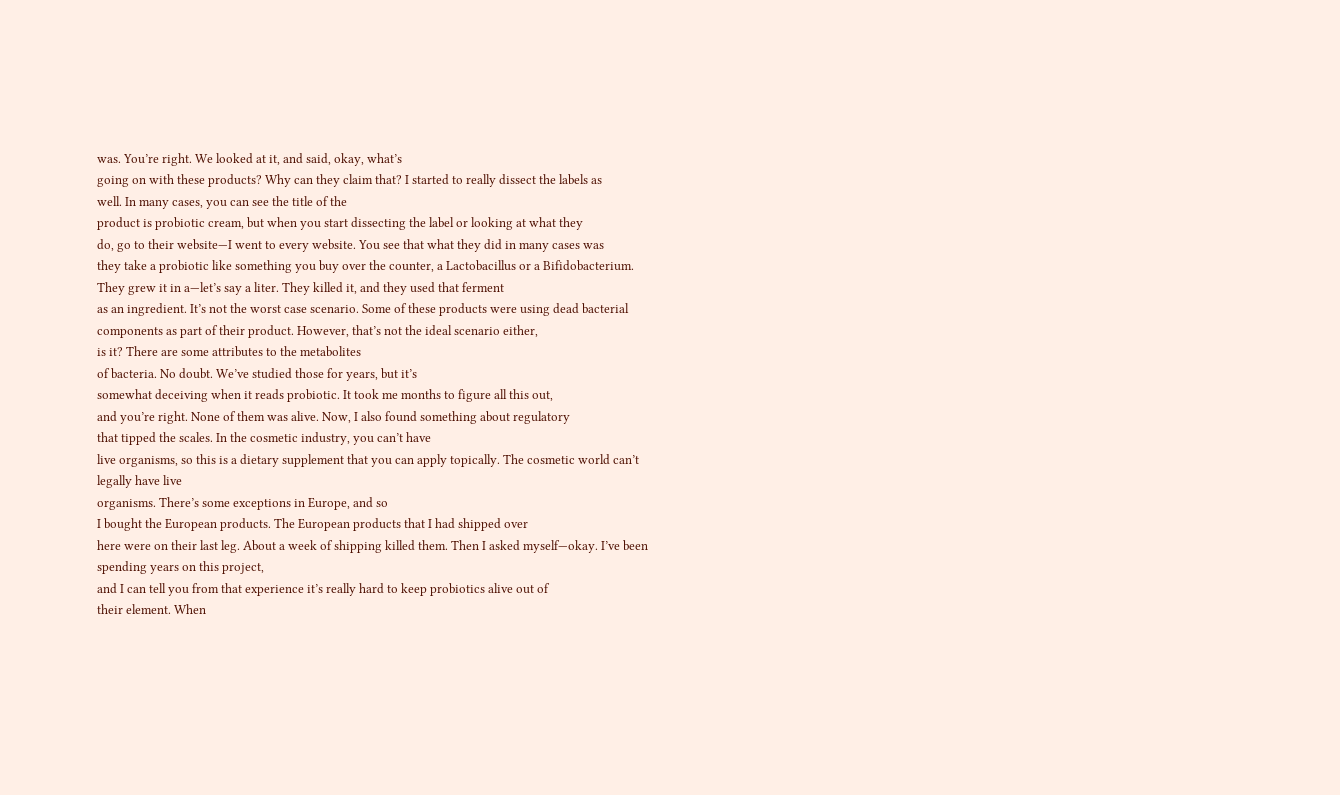was. You’re right. We looked at it, and said, okay, what’s
going on with these products? Why can they claim that? I started to really dissect the labels as
well. In many cases, you can see the title of the
product is probiotic cream, but when you start dissecting the label or looking at what they
do, go to their website—I went to every website. You see that what they did in many cases was
they take a probiotic like something you buy over the counter, a Lactobacillus or a Bifidobacterium. They grew it in a—let’s say a liter. They killed it, and they used that ferment
as an ingredient. It’s not the worst case scenario. Some of these products were using dead bacterial
components as part of their product. However, that’s not the ideal scenario either,
is it? There are some attributes to the metabolites
of bacteria. No doubt. We’ve studied those for years, but it’s
somewhat deceiving when it reads probiotic. It took me months to figure all this out,
and you’re right. None of them was alive. Now, I also found something about regulatory
that tipped the scales. In the cosmetic industry, you can’t have
live organisms, so this is a dietary supplement that you can apply topically. The cosmetic world can’t legally have live
organisms. There’s some exceptions in Europe, and so
I bought the European products. The European products that I had shipped over
here were on their last leg. About a week of shipping killed them. Then I asked myself—okay. I’ve been spending years on this project,
and I can tell you from that experience it’s really hard to keep probiotics alive out of
their element. When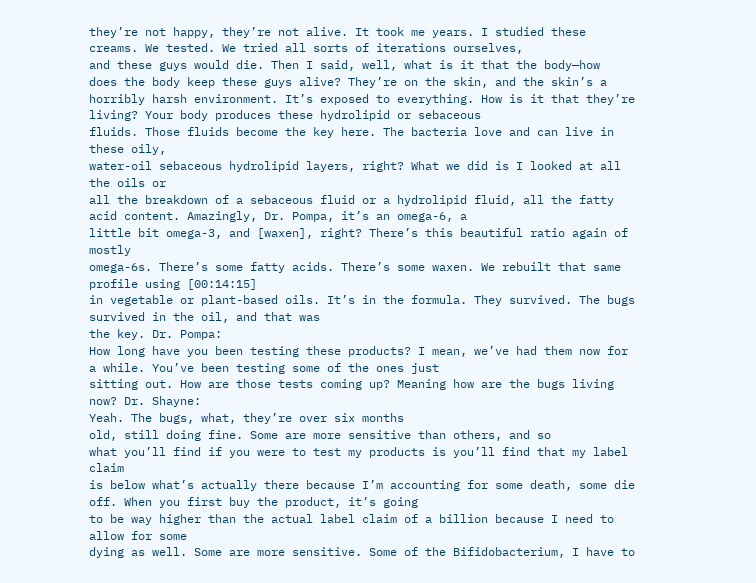they’re not happy, they’re not alive. It took me years. I studied these creams. We tested. We tried all sorts of iterations ourselves,
and these guys would die. Then I said, well, what is it that the body—how
does the body keep these guys alive? They’re on the skin, and the skin’s a
horribly harsh environment. It’s exposed to everything. How is it that they’re living? Your body produces these hydrolipid or sebaceous
fluids. Those fluids become the key here. The bacteria love and can live in these oily,
water-oil sebaceous hydrolipid layers, right? What we did is I looked at all the oils or
all the breakdown of a sebaceous fluid or a hydrolipid fluid, all the fatty acid content. Amazingly, Dr. Pompa, it’s an omega-6, a
little bit omega-3, and [waxen], right? There’s this beautiful ratio again of mostly
omega-6s. There’s some fatty acids. There’s some waxen. We rebuilt that same profile using [00:14:15]
in vegetable or plant-based oils. It’s in the formula. They survived. The bugs survived in the oil, and that was
the key. Dr. Pompa:
How long have you been testing these products? I mean, we’ve had them now for a while. You’ve been testing some of the ones just
sitting out. How are those tests coming up? Meaning how are the bugs living now? Dr. Shayne:
Yeah. The bugs, what, they’re over six months
old, still doing fine. Some are more sensitive than others, and so
what you’ll find if you were to test my products is you’ll find that my label claim
is below what’s actually there because I’m accounting for some death, some die off. When you first buy the product, it’s going
to be way higher than the actual label claim of a billion because I need to allow for some
dying as well. Some are more sensitive. Some of the Bifidobacterium, I have to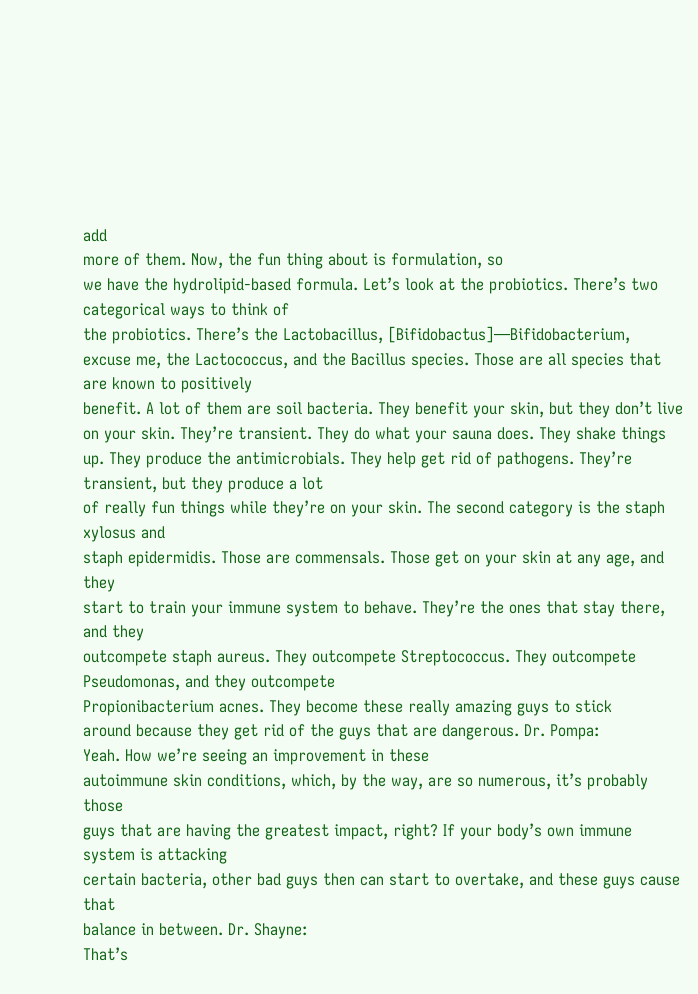add
more of them. Now, the fun thing about is formulation, so
we have the hydrolipid-based formula. Let’s look at the probiotics. There’s two categorical ways to think of
the probiotics. There’s the Lactobacillus, [Bifidobactus]—Bifidobacterium,
excuse me, the Lactococcus, and the Bacillus species. Those are all species that are known to positively
benefit. A lot of them are soil bacteria. They benefit your skin, but they don’t live
on your skin. They’re transient. They do what your sauna does. They shake things up. They produce the antimicrobials. They help get rid of pathogens. They’re transient, but they produce a lot
of really fun things while they’re on your skin. The second category is the staph xylosus and
staph epidermidis. Those are commensals. Those get on your skin at any age, and they
start to train your immune system to behave. They’re the ones that stay there, and they
outcompete staph aureus. They outcompete Streptococcus. They outcompete Pseudomonas, and they outcompete
Propionibacterium acnes. They become these really amazing guys to stick
around because they get rid of the guys that are dangerous. Dr. Pompa:
Yeah. How we’re seeing an improvement in these
autoimmune skin conditions, which, by the way, are so numerous, it’s probably those
guys that are having the greatest impact, right? If your body’s own immune system is attacking
certain bacteria, other bad guys then can start to overtake, and these guys cause that
balance in between. Dr. Shayne:
That’s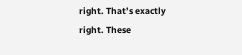right. That’s exactly right. These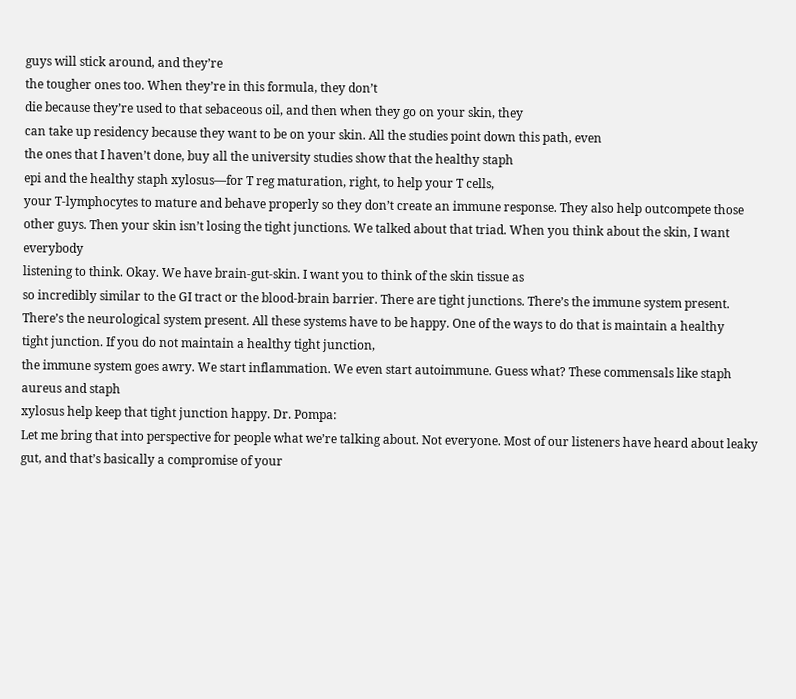guys will stick around, and they’re
the tougher ones too. When they’re in this formula, they don’t
die because they’re used to that sebaceous oil, and then when they go on your skin, they
can take up residency because they want to be on your skin. All the studies point down this path, even
the ones that I haven’t done, buy all the university studies show that the healthy staph
epi and the healthy staph xylosus—for T reg maturation, right, to help your T cells,
your T-lymphocytes to mature and behave properly so they don’t create an immune response. They also help outcompete those other guys. Then your skin isn’t losing the tight junctions. We talked about that triad. When you think about the skin, I want everybody
listening to think. Okay. We have brain-gut-skin. I want you to think of the skin tissue as
so incredibly similar to the GI tract or the blood-brain barrier. There are tight junctions. There’s the immune system present. There’s the neurological system present. All these systems have to be happy. One of the ways to do that is maintain a healthy
tight junction. If you do not maintain a healthy tight junction,
the immune system goes awry. We start inflammation. We even start autoimmune. Guess what? These commensals like staph aureus and staph
xylosus help keep that tight junction happy. Dr. Pompa:
Let me bring that into perspective for people what we’re talking about. Not everyone. Most of our listeners have heard about leaky
gut, and that’s basically a compromise of your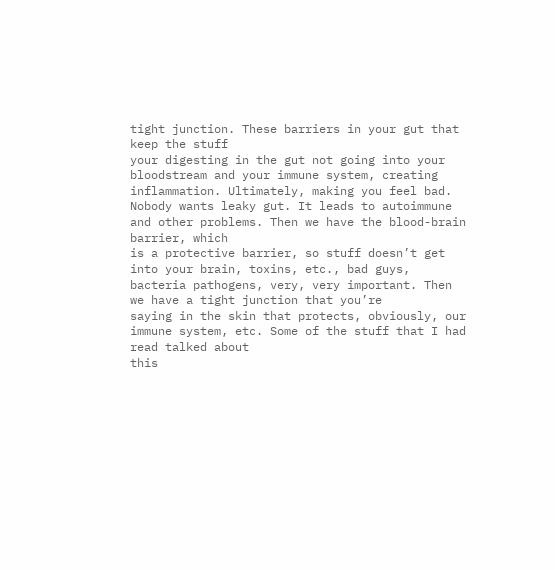tight junction. These barriers in your gut that keep the stuff
your digesting in the gut not going into your bloodstream and your immune system, creating
inflammation. Ultimately, making you feel bad. Nobody wants leaky gut. It leads to autoimmune and other problems. Then we have the blood-brain barrier, which
is a protective barrier, so stuff doesn’t get into your brain, toxins, etc., bad guys,
bacteria pathogens, very, very important. Then we have a tight junction that you’re
saying in the skin that protects, obviously, our immune system, etc. Some of the stuff that I had read talked about
this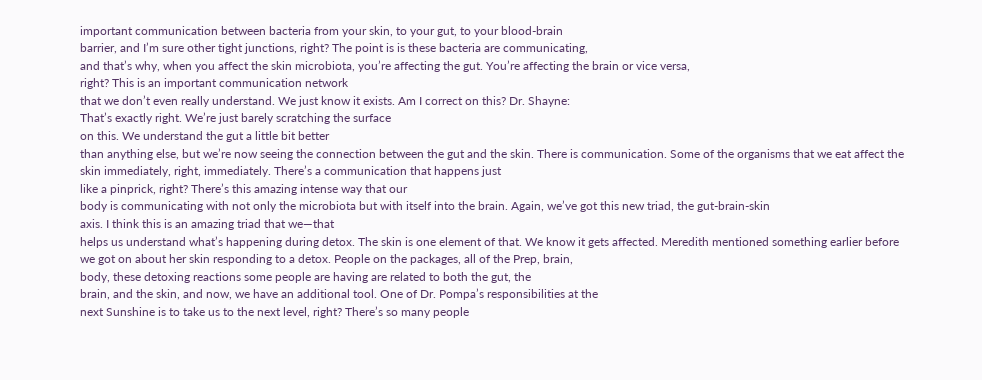important communication between bacteria from your skin, to your gut, to your blood-brain
barrier, and I’m sure other tight junctions, right? The point is is these bacteria are communicating,
and that’s why, when you affect the skin microbiota, you’re affecting the gut. You’re affecting the brain or vice versa,
right? This is an important communication network
that we don’t even really understand. We just know it exists. Am I correct on this? Dr. Shayne:
That’s exactly right. We’re just barely scratching the surface
on this. We understand the gut a little bit better
than anything else, but we’re now seeing the connection between the gut and the skin. There is communication. Some of the organisms that we eat affect the
skin immediately, right, immediately. There’s a communication that happens just
like a pinprick, right? There’s this amazing intense way that our
body is communicating with not only the microbiota but with itself into the brain. Again, we’ve got this new triad, the gut-brain-skin
axis. I think this is an amazing triad that we—that
helps us understand what’s happening during detox. The skin is one element of that. We know it gets affected. Meredith mentioned something earlier before
we got on about her skin responding to a detox. People on the packages, all of the Prep, brain,
body, these detoxing reactions some people are having are related to both the gut, the
brain, and the skin, and now, we have an additional tool. One of Dr. Pompa’s responsibilities at the
next Sunshine is to take us to the next level, right? There’s so many people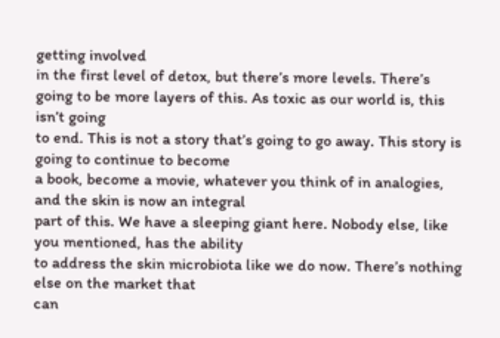getting involved
in the first level of detox, but there’s more levels. There’s going to be more layers of this. As toxic as our world is, this isn’t going
to end. This is not a story that’s going to go away. This story is going to continue to become
a book, become a movie, whatever you think of in analogies, and the skin is now an integral
part of this. We have a sleeping giant here. Nobody else, like you mentioned, has the ability
to address the skin microbiota like we do now. There’s nothing else on the market that
can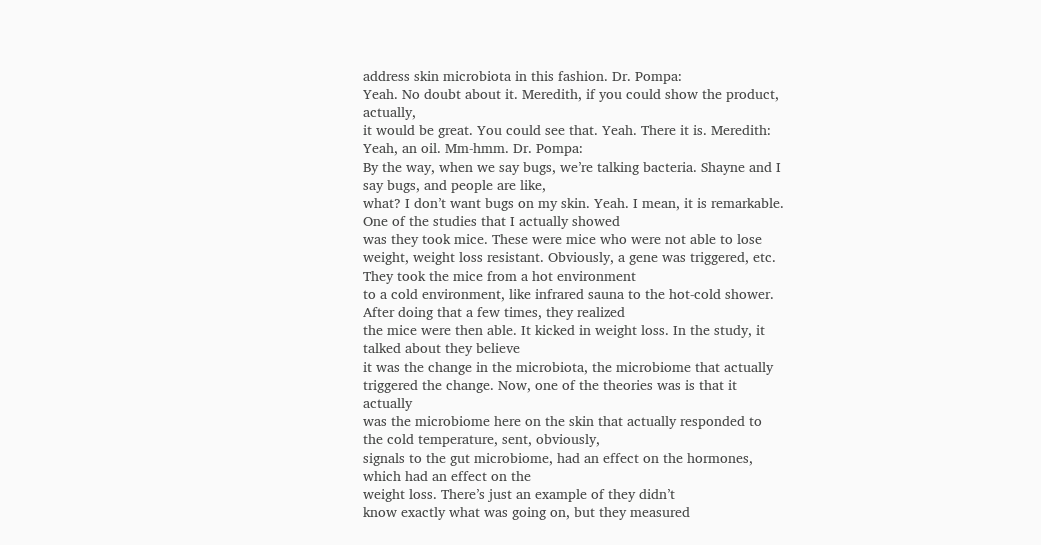address skin microbiota in this fashion. Dr. Pompa:
Yeah. No doubt about it. Meredith, if you could show the product, actually,
it would be great. You could see that. Yeah. There it is. Meredith:
Yeah, an oil. Mm-hmm. Dr. Pompa:
By the way, when we say bugs, we’re talking bacteria. Shayne and I say bugs, and people are like,
what? I don’t want bugs on my skin. Yeah. I mean, it is remarkable. One of the studies that I actually showed
was they took mice. These were mice who were not able to lose
weight, weight loss resistant. Obviously, a gene was triggered, etc. They took the mice from a hot environment
to a cold environment, like infrared sauna to the hot-cold shower. After doing that a few times, they realized
the mice were then able. It kicked in weight loss. In the study, it talked about they believe
it was the change in the microbiota, the microbiome that actually triggered the change. Now, one of the theories was is that it actually
was the microbiome here on the skin that actually responded to the cold temperature, sent, obviously,
signals to the gut microbiome, had an effect on the hormones, which had an effect on the
weight loss. There’s just an example of they didn’t
know exactly what was going on, but they measured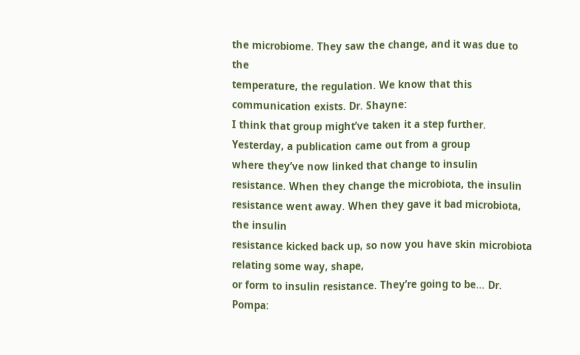the microbiome. They saw the change, and it was due to the
temperature, the regulation. We know that this communication exists. Dr. Shayne:
I think that group might’ve taken it a step further. Yesterday, a publication came out from a group
where they’ve now linked that change to insulin resistance. When they change the microbiota, the insulin
resistance went away. When they gave it bad microbiota, the insulin
resistance kicked back up, so now you have skin microbiota relating some way, shape,
or form to insulin resistance. They’re going to be… Dr. Pompa: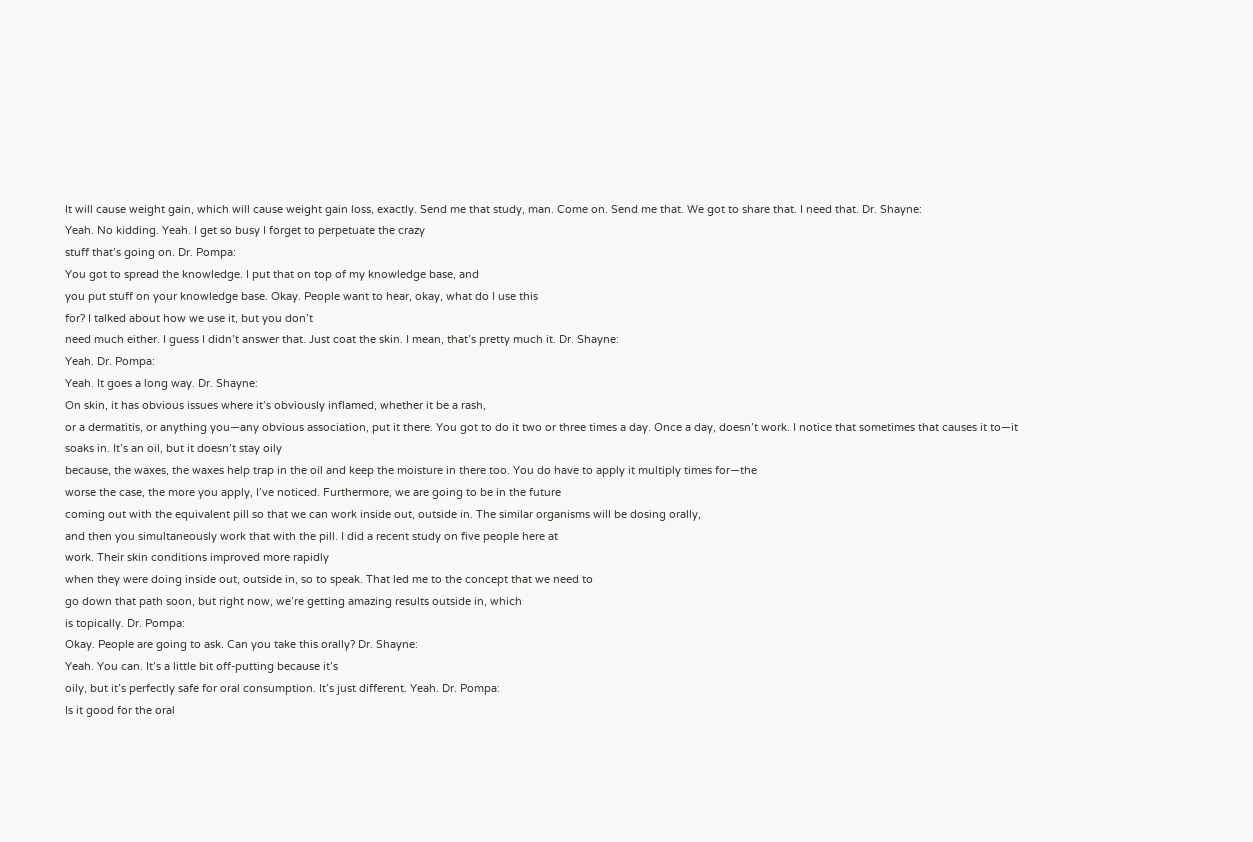It will cause weight gain, which will cause weight gain loss, exactly. Send me that study, man. Come on. Send me that. We got to share that. I need that. Dr. Shayne:
Yeah. No kidding. Yeah. I get so busy I forget to perpetuate the crazy
stuff that’s going on. Dr. Pompa:
You got to spread the knowledge. I put that on top of my knowledge base, and
you put stuff on your knowledge base. Okay. People want to hear, okay, what do I use this
for? I talked about how we use it, but you don’t
need much either. I guess I didn’t answer that. Just coat the skin. I mean, that’s pretty much it. Dr. Shayne:
Yeah. Dr. Pompa:
Yeah. It goes a long way. Dr. Shayne:
On skin, it has obvious issues where it’s obviously inflamed, whether it be a rash,
or a dermatitis, or anything you—any obvious association, put it there. You got to do it two or three times a day. Once a day, doesn’t work. I notice that sometimes that causes it to—it
soaks in. It’s an oil, but it doesn’t stay oily
because, the waxes, the waxes help trap in the oil and keep the moisture in there too. You do have to apply it multiply times for—the
worse the case, the more you apply, I’ve noticed. Furthermore, we are going to be in the future
coming out with the equivalent pill so that we can work inside out, outside in. The similar organisms will be dosing orally,
and then you simultaneously work that with the pill. I did a recent study on five people here at
work. Their skin conditions improved more rapidly
when they were doing inside out, outside in, so to speak. That led me to the concept that we need to
go down that path soon, but right now, we’re getting amazing results outside in, which
is topically. Dr. Pompa:
Okay. People are going to ask. Can you take this orally? Dr. Shayne:
Yeah. You can. It’s a little bit off-putting because it’s
oily, but it’s perfectly safe for oral consumption. It’s just different. Yeah. Dr. Pompa:
Is it good for the oral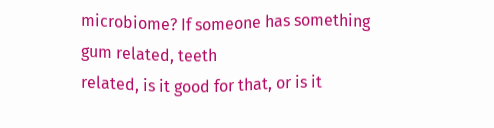microbiome? If someone has something gum related, teeth
related, is it good for that, or is it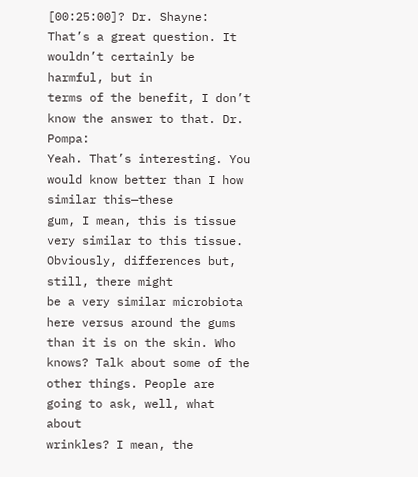[00:25:00]? Dr. Shayne:
That’s a great question. It wouldn’t certainly be harmful, but in
terms of the benefit, I don’t know the answer to that. Dr. Pompa:
Yeah. That’s interesting. You would know better than I how similar this—these
gum, I mean, this is tissue very similar to this tissue. Obviously, differences but, still, there might
be a very similar microbiota here versus around the gums than it is on the skin. Who knows? Talk about some of the other things. People are going to ask, well, what about
wrinkles? I mean, the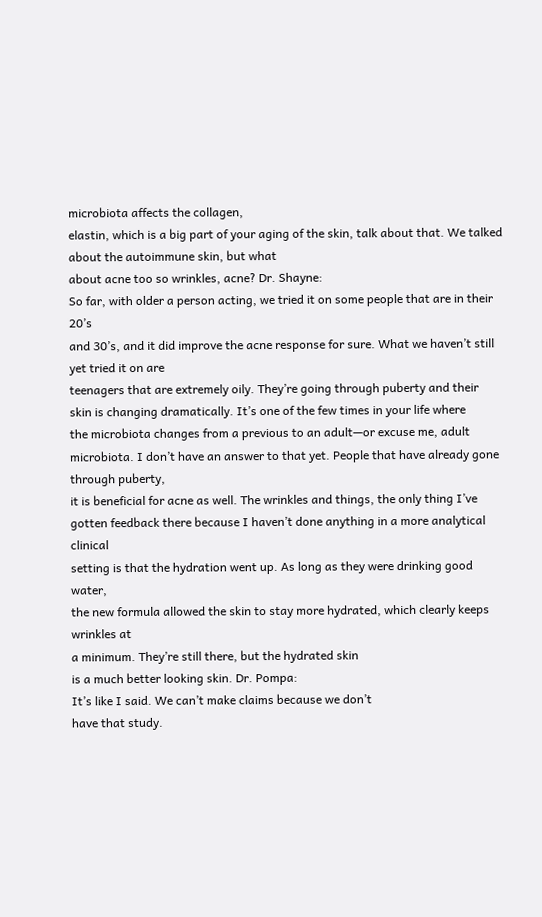microbiota affects the collagen,
elastin, which is a big part of your aging of the skin, talk about that. We talked about the autoimmune skin, but what
about acne too so wrinkles, acne? Dr. Shayne:
So far, with older a person acting, we tried it on some people that are in their 20’s
and 30’s, and it did improve the acne response for sure. What we haven’t still yet tried it on are
teenagers that are extremely oily. They’re going through puberty and their
skin is changing dramatically. It’s one of the few times in your life where
the microbiota changes from a previous to an adult—or excuse me, adult microbiota. I don’t have an answer to that yet. People that have already gone through puberty,
it is beneficial for acne as well. The wrinkles and things, the only thing I’ve
gotten feedback there because I haven’t done anything in a more analytical clinical
setting is that the hydration went up. As long as they were drinking good water,
the new formula allowed the skin to stay more hydrated, which clearly keeps wrinkles at
a minimum. They’re still there, but the hydrated skin
is a much better looking skin. Dr. Pompa:
It’s like I said. We can’t make claims because we don’t
have that study.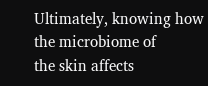Ultimately, knowing how the microbiome of
the skin affects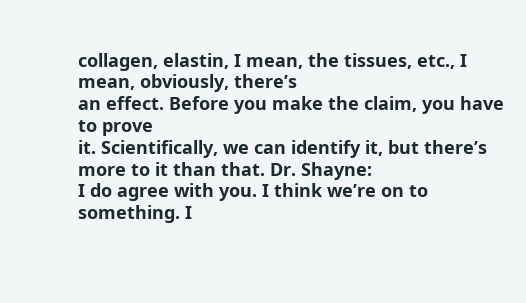collagen, elastin, I mean, the tissues, etc., I mean, obviously, there’s
an effect. Before you make the claim, you have to prove
it. Scientifically, we can identify it, but there’s
more to it than that. Dr. Shayne:
I do agree with you. I think we’re on to something. I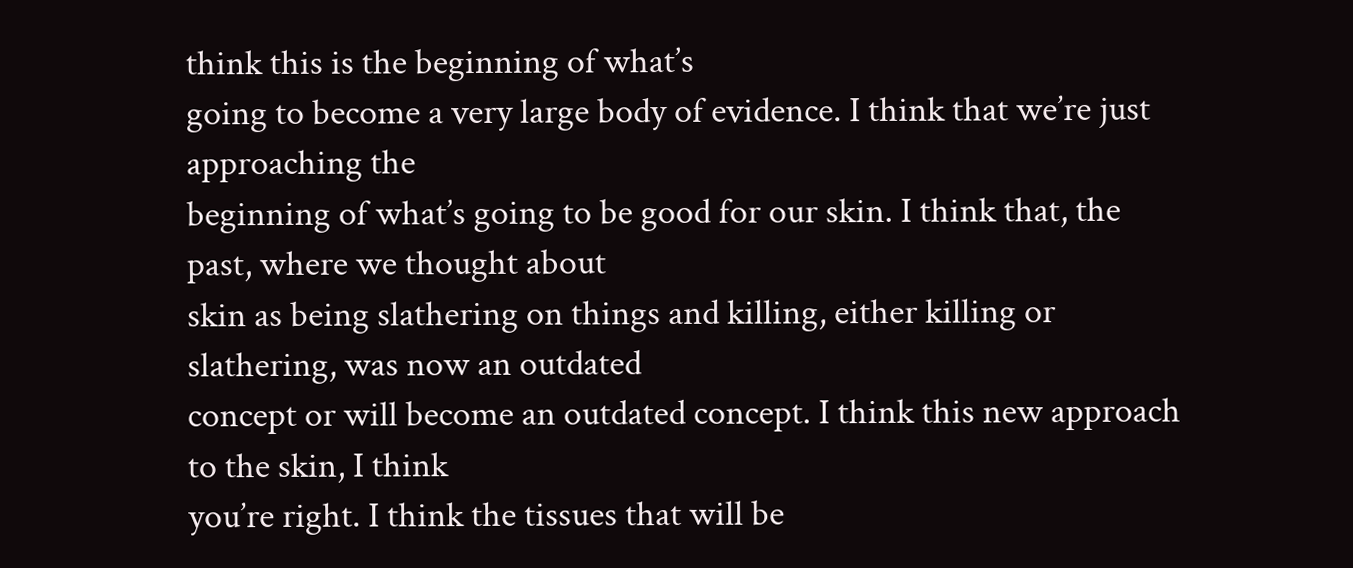think this is the beginning of what’s
going to become a very large body of evidence. I think that we’re just approaching the
beginning of what’s going to be good for our skin. I think that, the past, where we thought about
skin as being slathering on things and killing, either killing or slathering, was now an outdated
concept or will become an outdated concept. I think this new approach to the skin, I think
you’re right. I think the tissues that will be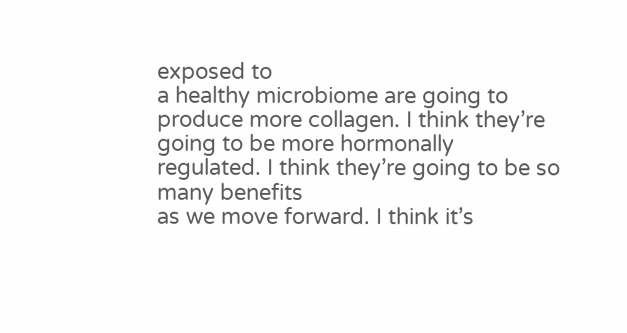exposed to
a healthy microbiome are going to produce more collagen. I think they’re going to be more hormonally
regulated. I think they’re going to be so many benefits
as we move forward. I think it’s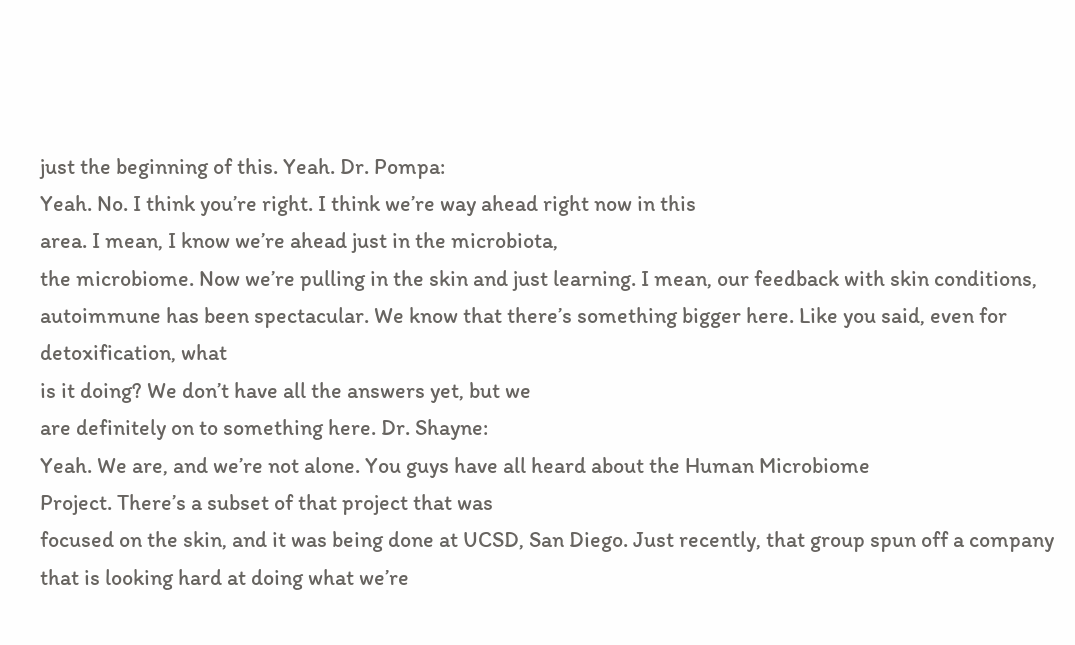just the beginning of this. Yeah. Dr. Pompa:
Yeah. No. I think you’re right. I think we’re way ahead right now in this
area. I mean, I know we’re ahead just in the microbiota,
the microbiome. Now we’re pulling in the skin and just learning. I mean, our feedback with skin conditions,
autoimmune has been spectacular. We know that there’s something bigger here. Like you said, even for detoxification, what
is it doing? We don’t have all the answers yet, but we
are definitely on to something here. Dr. Shayne:
Yeah. We are, and we’re not alone. You guys have all heard about the Human Microbiome
Project. There’s a subset of that project that was
focused on the skin, and it was being done at UCSD, San Diego. Just recently, that group spun off a company
that is looking hard at doing what we’re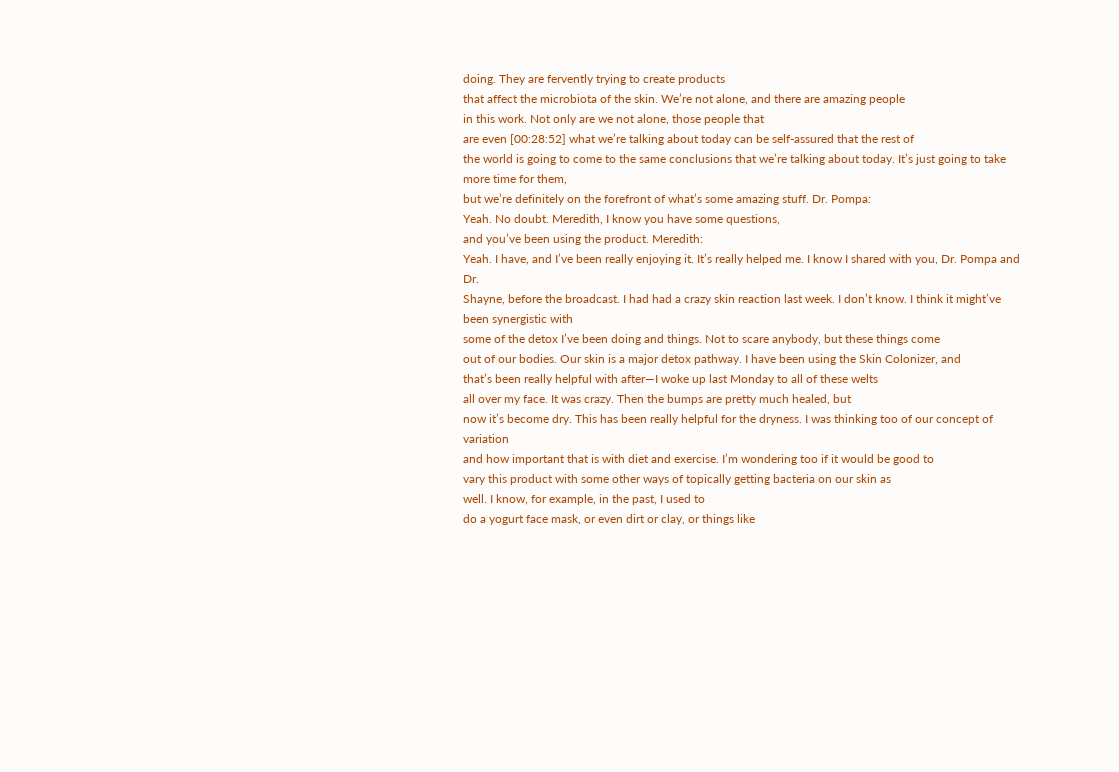doing. They are fervently trying to create products
that affect the microbiota of the skin. We’re not alone, and there are amazing people
in this work. Not only are we not alone, those people that
are even [00:28:52] what we’re talking about today can be self-assured that the rest of
the world is going to come to the same conclusions that we’re talking about today. It’s just going to take more time for them,
but we’re definitely on the forefront of what’s some amazing stuff. Dr. Pompa:
Yeah. No doubt. Meredith, I know you have some questions,
and you’ve been using the product. Meredith:
Yeah. I have, and I’ve been really enjoying it. It’s really helped me. I know I shared with you, Dr. Pompa and Dr.
Shayne, before the broadcast. I had had a crazy skin reaction last week. I don’t know. I think it might’ve been synergistic with
some of the detox I’ve been doing and things. Not to scare anybody, but these things come
out of our bodies. Our skin is a major detox pathway. I have been using the Skin Colonizer, and
that’s been really helpful with after—I woke up last Monday to all of these welts
all over my face. It was crazy. Then the bumps are pretty much healed, but
now it’s become dry. This has been really helpful for the dryness. I was thinking too of our concept of variation
and how important that is with diet and exercise. I’m wondering too if it would be good to
vary this product with some other ways of topically getting bacteria on our skin as
well. I know, for example, in the past, I used to
do a yogurt face mask, or even dirt or clay, or things like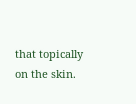that topically on the skin.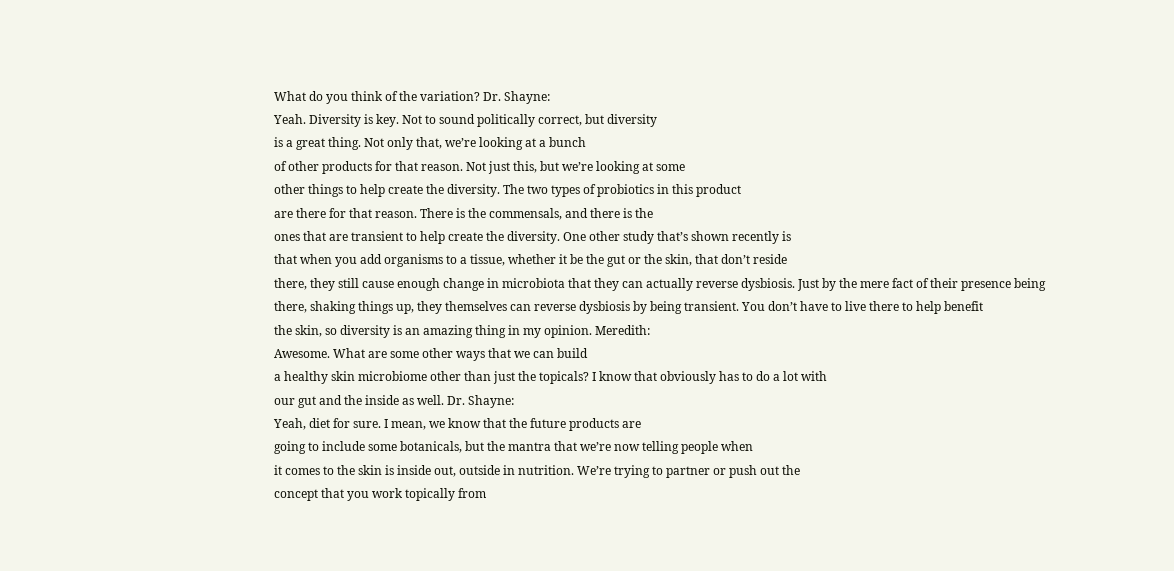What do you think of the variation? Dr. Shayne:
Yeah. Diversity is key. Not to sound politically correct, but diversity
is a great thing. Not only that, we’re looking at a bunch
of other products for that reason. Not just this, but we’re looking at some
other things to help create the diversity. The two types of probiotics in this product
are there for that reason. There is the commensals, and there is the
ones that are transient to help create the diversity. One other study that’s shown recently is
that when you add organisms to a tissue, whether it be the gut or the skin, that don’t reside
there, they still cause enough change in microbiota that they can actually reverse dysbiosis. Just by the mere fact of their presence being
there, shaking things up, they themselves can reverse dysbiosis by being transient. You don’t have to live there to help benefit
the skin, so diversity is an amazing thing in my opinion. Meredith:
Awesome. What are some other ways that we can build
a healthy skin microbiome other than just the topicals? I know that obviously has to do a lot with
our gut and the inside as well. Dr. Shayne:
Yeah, diet for sure. I mean, we know that the future products are
going to include some botanicals, but the mantra that we’re now telling people when
it comes to the skin is inside out, outside in nutrition. We’re trying to partner or push out the
concept that you work topically from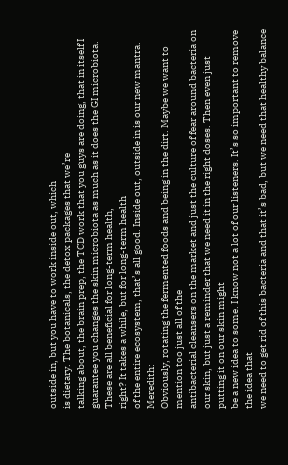outside in, but you have to work inside out, which
is dietary. The botanicals, the detox packages that we’re
talking about, the brain prep, the TCD work that you guys are doing, that in itself I
guarantee you changes the skin microbiota as much as it does the GI microbiota. These are all beneficial for long-term health,
right? It takes a while, but for long-term health
of the entire ecosystem, that’s all good. Inside out, outside in is our new mantra. Meredith:
Obviously, rotating the fermented foods and being in the dirt. Maybe we want to mention too just all of the
antibacterial cleansers on the market and just the culture of fear around bacteria on
our skin, but just a reminder that we need it in the right doses. Then even just putting it on our skin might
be a new idea to some. I know not a lot of our listeners. It’s so important to remove the idea that
we need to get rid of this bacteria and that it’s bad, but we need that healthy balance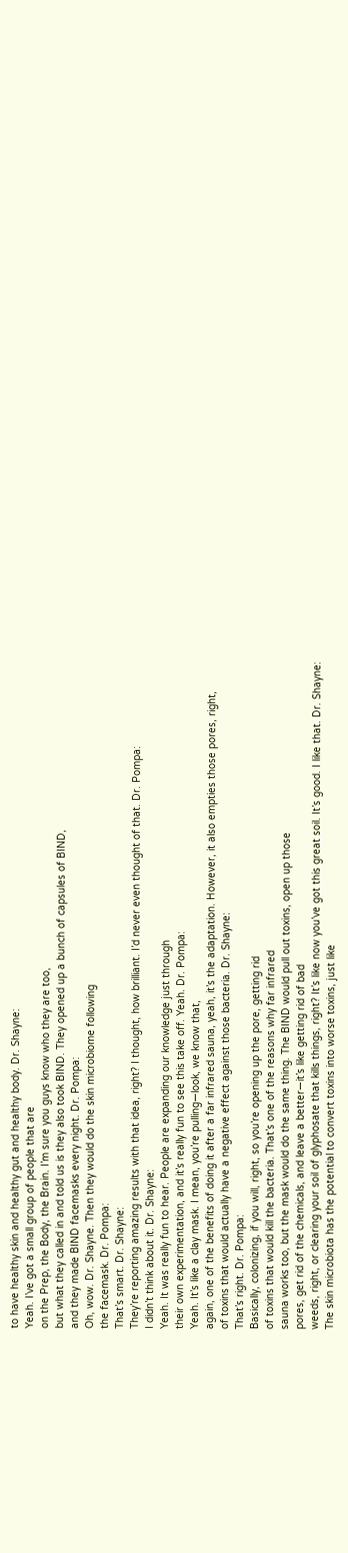to have healthy skin and healthy gut and healthy body. Dr. Shayne:
Yeah. I’ve got a small group of people that are
on the Prep, the Body, the Brain. I’m sure you guys know who they are too,
but what they called in and told us is they also took BIND. They opened up a bunch of capsules of BIND,
and they made BIND facemasks every night. Dr. Pompa:
Oh, wow. Dr. Shayne. Then they would do the skin microbiome following
the facemask. Dr. Pompa:
That’s smart. Dr. Shayne:
They’re reporting amazing results with that idea, right? I thought, how brilliant. I’d never even thought of that. Dr. Pompa:
I didn’t think about it. Dr. Shayne:
Yeah. It was really fun to hear. People are expanding our knowledge just through
their own experimentation, and it’s really fun to see this take off. Yeah. Dr. Pompa:
Yeah. It’s like a clay mask. I mean, you’re pulling—look, we know that,
again, one of the benefits of doing it after a far infrared sauna, yeah, it’s the adaptation. However, it also empties those pores, right,
of toxins that would actually have a negative effect against those bacteria. Dr. Shayne:
That’s right. Dr. Pompa:
Basically, colonizing, if you will, right, so you’re opening up the pore, getting rid
of toxins that would kill the bacteria. That’s one of the reasons why far infrared
sauna works too, but the mask would do the same thing. The BIND would pull out toxins, open up those
pores, get rid of the chemicals, and leave a better—it’s like getting rid of bad
weeds, right, or clearing your soil of glyphosate that kills things, right? It’s like now you’ve got this great soil. It’s good. I like that. Dr. Shayne:
The skin microbiota has the potential to convert toxins into worse toxins, just like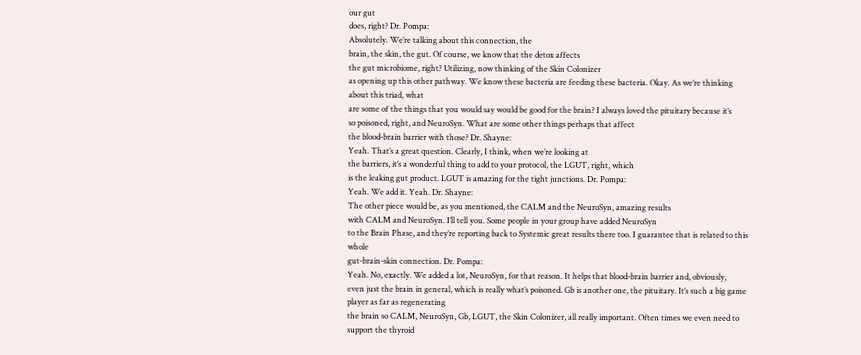our gut
does, right? Dr. Pompa:
Absolutely. We’re talking about this connection, the
brain, the skin, the gut. Of course, we know that the detox affects
the gut microbiome, right? Utilizing, now thinking of the Skin Colonizer
as opening up this other pathway. We know these bacteria are feeding these bacteria. Okay. As we’re thinking about this triad, what
are some of the things that you would say would be good for the brain? I always loved the pituitary because it’s
so poisoned, right, and NeuroSyn. What are some other things perhaps that affect
the blood-brain barrier with those? Dr. Shayne:
Yeah. That’s a great question. Clearly, I think, when we’re looking at
the barriers, it’s a wonderful thing to add to your protocol, the LGUT, right, which
is the leaking gut product. LGUT is amazing for the tight junctions. Dr. Pompa:
Yeah. We add it. Yeah. Dr. Shayne:
The other piece would be, as you mentioned, the CALM and the NeuroSyn, amazing results
with CALM and NeuroSyn. I’ll tell you. Some people in your group have added NeuroSyn
to the Brain Phase, and they’re reporting back to Systemic great results there too. I guarantee that is related to this whole
gut-brain-skin connection. Dr. Pompa:
Yeah. No, exactly. We added a lot, NeuroSyn, for that reason. It helps that blood-brain barrier and, obviously,
even just the brain in general, which is really what’s poisoned. Gb is another one, the pituitary. It’s such a big game player as far as regenerating
the brain so CALM, NeuroSyn, Gb, LGUT, the Skin Colonizer, all really important. Often times we even need to support the thyroid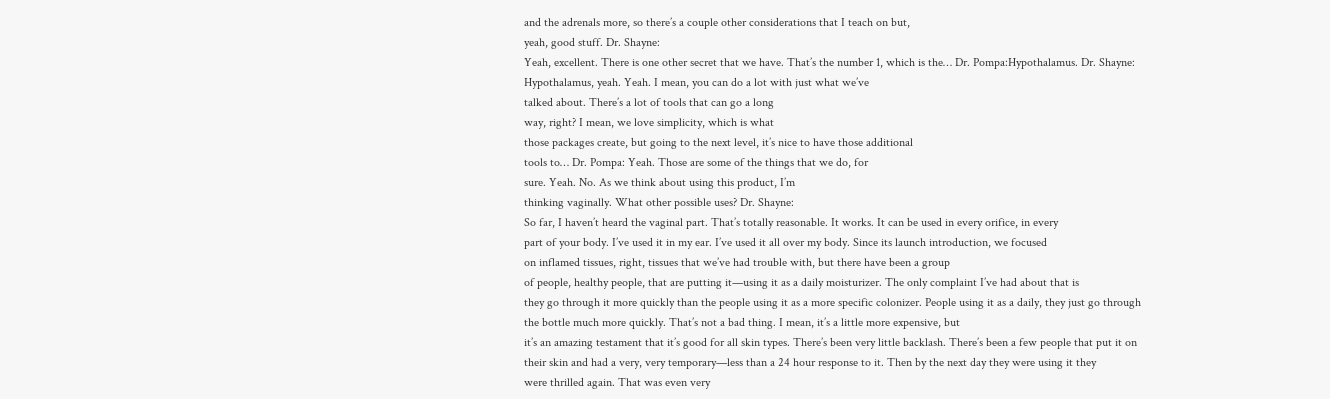and the adrenals more, so there’s a couple other considerations that I teach on but,
yeah, good stuff. Dr. Shayne:
Yeah, excellent. There is one other secret that we have. That’s the number 1, which is the… Dr. Pompa:Hypothalamus. Dr. Shayne:
Hypothalamus, yeah. Yeah. I mean, you can do a lot with just what we’ve
talked about. There’s a lot of tools that can go a long
way, right? I mean, we love simplicity, which is what
those packages create, but going to the next level, it’s nice to have those additional
tools to… Dr. Pompa: Yeah. Those are some of the things that we do, for
sure. Yeah. No. As we think about using this product, I’m
thinking vaginally. What other possible uses? Dr. Shayne:
So far, I haven’t heard the vaginal part. That’s totally reasonable. It works. It can be used in every orifice, in every
part of your body. I’ve used it in my ear. I’ve used it all over my body. Since its launch introduction, we focused
on inflamed tissues, right, tissues that we’ve had trouble with, but there have been a group
of people, healthy people, that are putting it—using it as a daily moisturizer. The only complaint I’ve had about that is
they go through it more quickly than the people using it as a more specific colonizer. People using it as a daily, they just go through
the bottle much more quickly. That’s not a bad thing. I mean, it’s a little more expensive, but
it’s an amazing testament that it’s good for all skin types. There’s been very little backlash. There’s been a few people that put it on
their skin and had a very, very temporary—less than a 24 hour response to it. Then by the next day they were using it they
were thrilled again. That was even very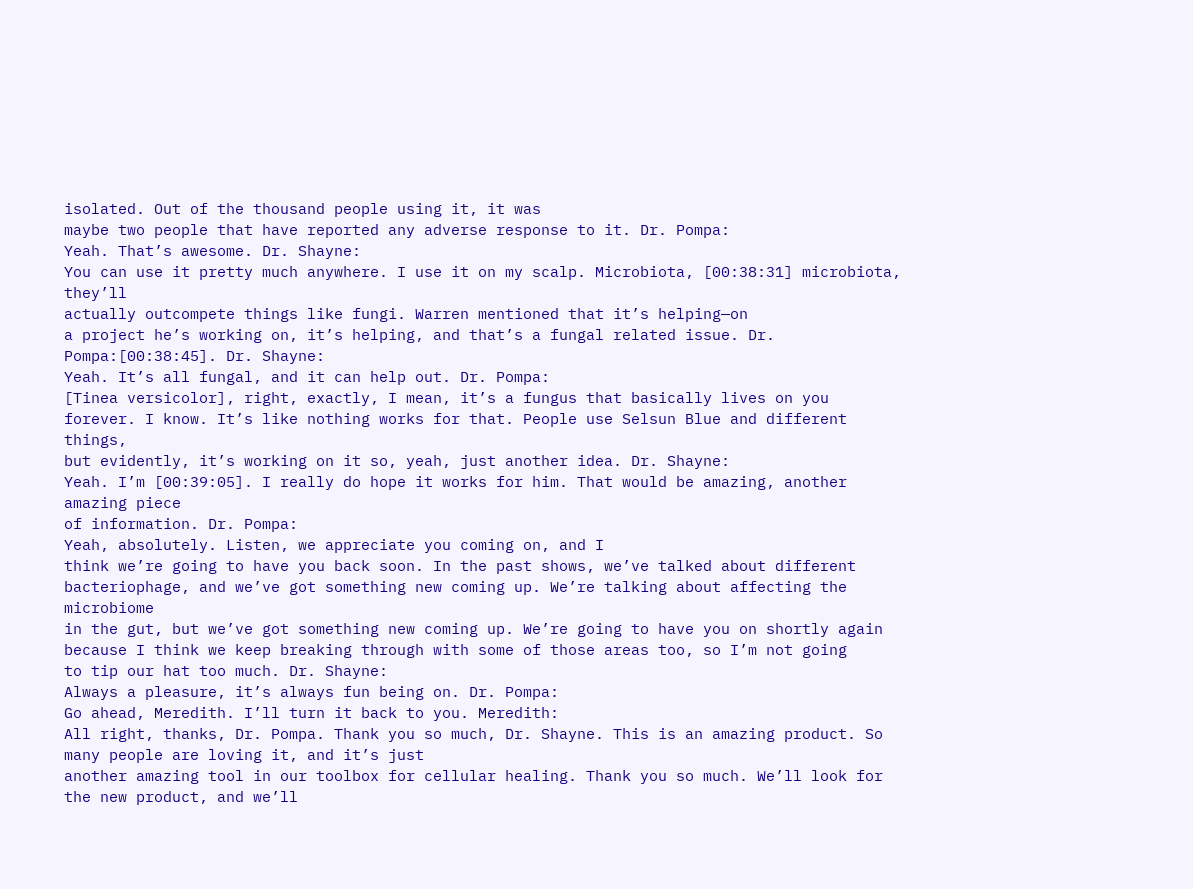isolated. Out of the thousand people using it, it was
maybe two people that have reported any adverse response to it. Dr. Pompa:
Yeah. That’s awesome. Dr. Shayne:
You can use it pretty much anywhere. I use it on my scalp. Microbiota, [00:38:31] microbiota, they’ll
actually outcompete things like fungi. Warren mentioned that it’s helping—on
a project he’s working on, it’s helping, and that’s a fungal related issue. Dr. Pompa:[00:38:45]. Dr. Shayne:
Yeah. It’s all fungal, and it can help out. Dr. Pompa:
[Tinea versicolor], right, exactly, I mean, it’s a fungus that basically lives on you
forever. I know. It’s like nothing works for that. People use Selsun Blue and different things,
but evidently, it’s working on it so, yeah, just another idea. Dr. Shayne:
Yeah. I’m [00:39:05]. I really do hope it works for him. That would be amazing, another amazing piece
of information. Dr. Pompa:
Yeah, absolutely. Listen, we appreciate you coming on, and I
think we’re going to have you back soon. In the past shows, we’ve talked about different
bacteriophage, and we’ve got something new coming up. We’re talking about affecting the microbiome
in the gut, but we’ve got something new coming up. We’re going to have you on shortly again
because I think we keep breaking through with some of those areas too, so I’m not going
to tip our hat too much. Dr. Shayne:
Always a pleasure, it’s always fun being on. Dr. Pompa:
Go ahead, Meredith. I’ll turn it back to you. Meredith:
All right, thanks, Dr. Pompa. Thank you so much, Dr. Shayne. This is an amazing product. So many people are loving it, and it’s just
another amazing tool in our toolbox for cellular healing. Thank you so much. We’ll look for the new product, and we’ll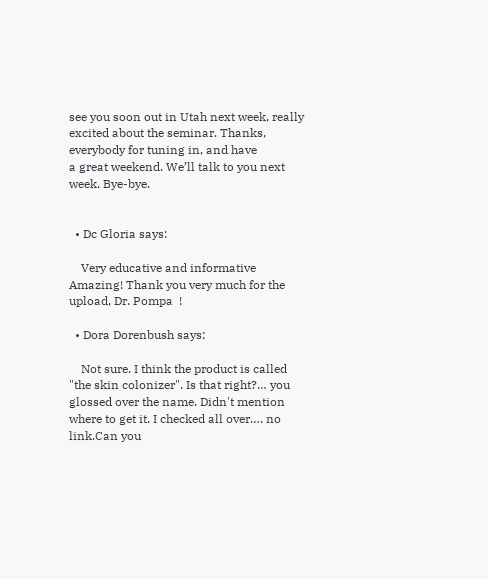see you soon out in Utah next week, really excited about the seminar. Thanks, everybody for tuning in, and have
a great weekend. We’ll talk to you next week. Bye-bye.


  • Dc Gloria says:

    Very educative and informative  Amazing! Thank you very much for the upload, Dr. Pompa  !

  • Dora Dorenbush says:

    Not sure. I think the product is called "the skin colonizer". Is that right?… you glossed over the name. Didn't mention where to get it. I checked all over…. no link.Can you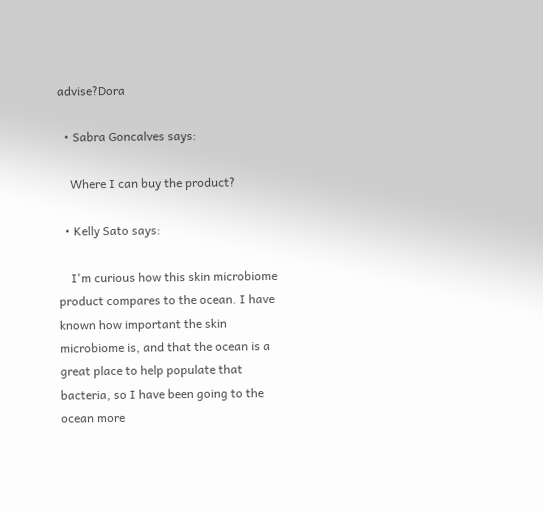advise?Dora

  • Sabra Goncalves says:

    Where I can buy the product?

  • Kelly Sato says:

    I'm curious how this skin microbiome product compares to the ocean. I have known how important the skin microbiome is, and that the ocean is a great place to help populate that bacteria, so I have been going to the ocean more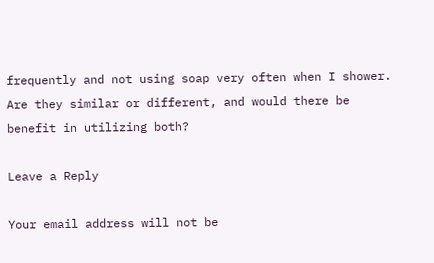frequently and not using soap very often when I shower. Are they similar or different, and would there be benefit in utilizing both?

Leave a Reply

Your email address will not be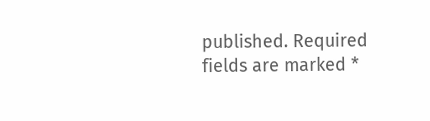published. Required fields are marked *